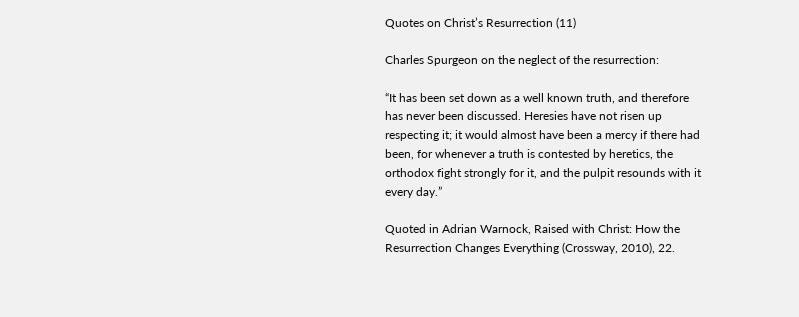Quotes on Christ’s Resurrection (11)

Charles Spurgeon on the neglect of the resurrection:

“It has been set down as a well known truth, and therefore has never been discussed. Heresies have not risen up respecting it; it would almost have been a mercy if there had been, for whenever a truth is contested by heretics, the orthodox fight strongly for it, and the pulpit resounds with it every day.”

Quoted in Adrian Warnock, Raised with Christ: How the Resurrection Changes Everything (Crossway, 2010), 22.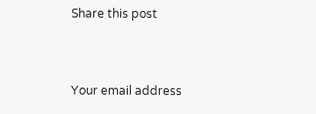Share this post


Your email address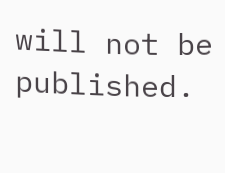will not be published.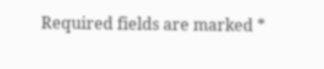Required fields are marked *